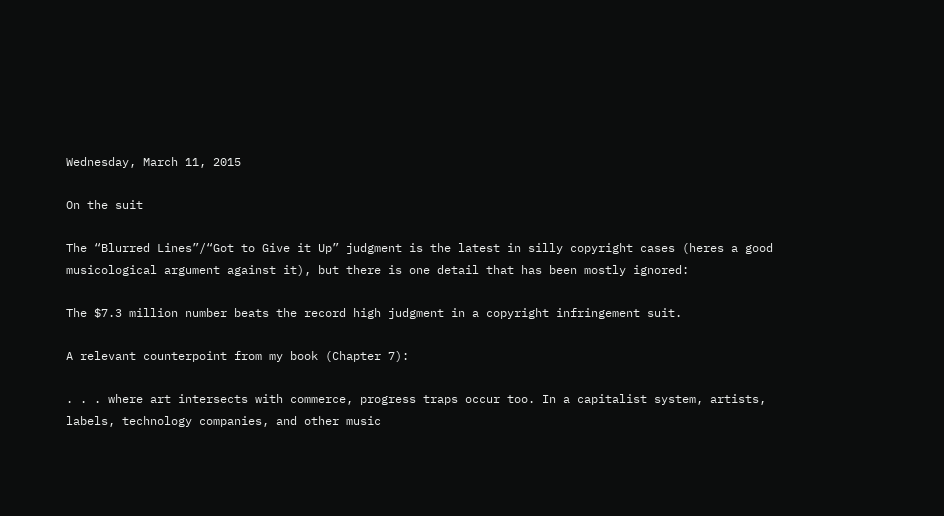Wednesday, March 11, 2015

On the suit

The “Blurred Lines”/“Got to Give it Up” judgment is the latest in silly copyright cases (heres a good musicological argument against it), but there is one detail that has been mostly ignored:

The $7.3 million number beats the record high judgment in a copyright infringement suit.

A relevant counterpoint from my book (Chapter 7):

. . . where art intersects with commerce, progress traps occur too. In a capitalist system, artists, labels, technology companies, and other music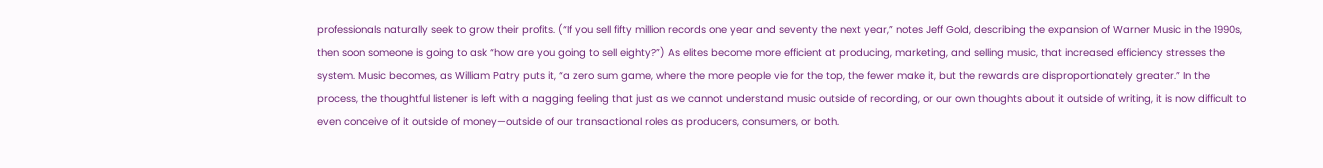professionals naturally seek to grow their profits. (“If you sell fifty million records one year and seventy the next year,” notes Jeff Gold, describing the expansion of Warner Music in the 1990s, then soon someone is going to ask “how are you going to sell eighty?”) As elites become more efficient at producing, marketing, and selling music, that increased efficiency stresses the system. Music becomes, as William Patry puts it, “a zero sum game, where the more people vie for the top, the fewer make it, but the rewards are disproportionately greater.” In the process, the thoughtful listener is left with a nagging feeling that just as we cannot understand music outside of recording, or our own thoughts about it outside of writing, it is now difficult to even conceive of it outside of money—outside of our transactional roles as producers, consumers, or both.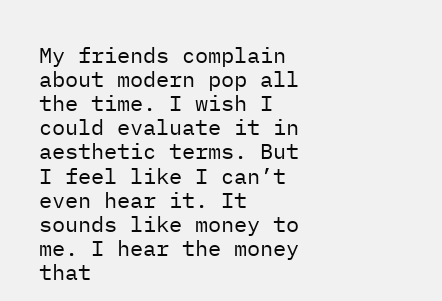My friends complain about modern pop all the time. I wish I could evaluate it in aesthetic terms. But I feel like I can’t even hear it. It sounds like money to me. I hear the money that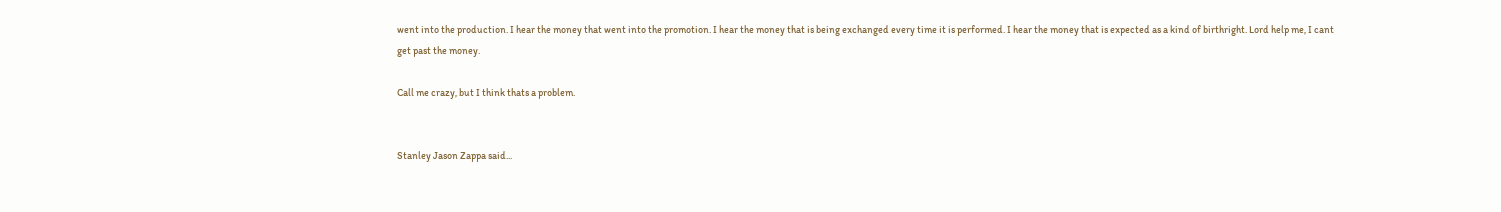went into the production. I hear the money that went into the promotion. I hear the money that is being exchanged every time it is performed. I hear the money that is expected as a kind of birthright. Lord help me, I cant get past the money.

Call me crazy, but I think thats a problem.


Stanley Jason Zappa said...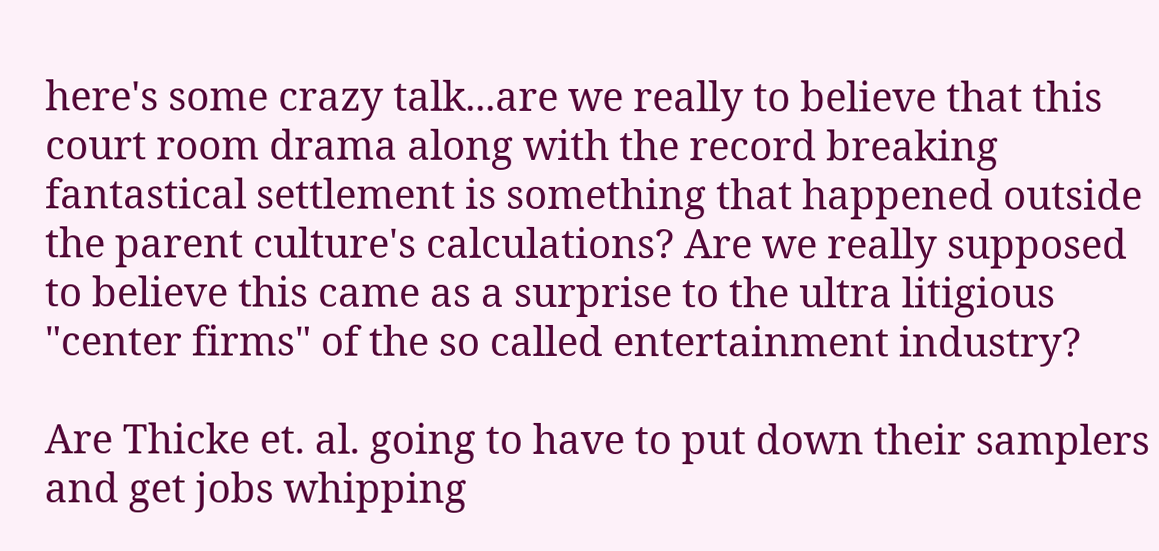here's some crazy talk...are we really to believe that this court room drama along with the record breaking fantastical settlement is something that happened outside the parent culture's calculations? Are we really supposed to believe this came as a surprise to the ultra litigious "center firms" of the so called entertainment industry?

Are Thicke et. al. going to have to put down their samplers and get jobs whipping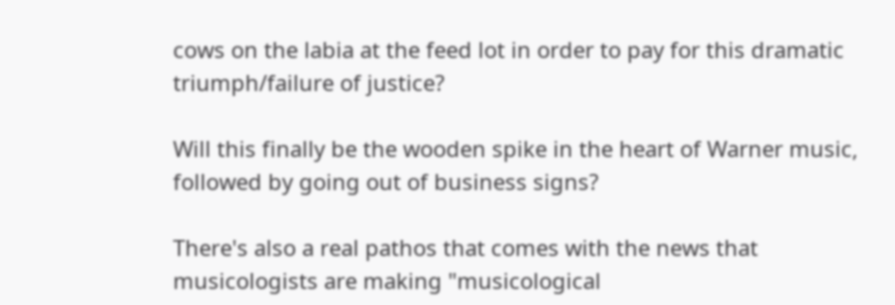cows on the labia at the feed lot in order to pay for this dramatic triumph/failure of justice?

Will this finally be the wooden spike in the heart of Warner music, followed by going out of business signs?

There's also a real pathos that comes with the news that musicologists are making "musicological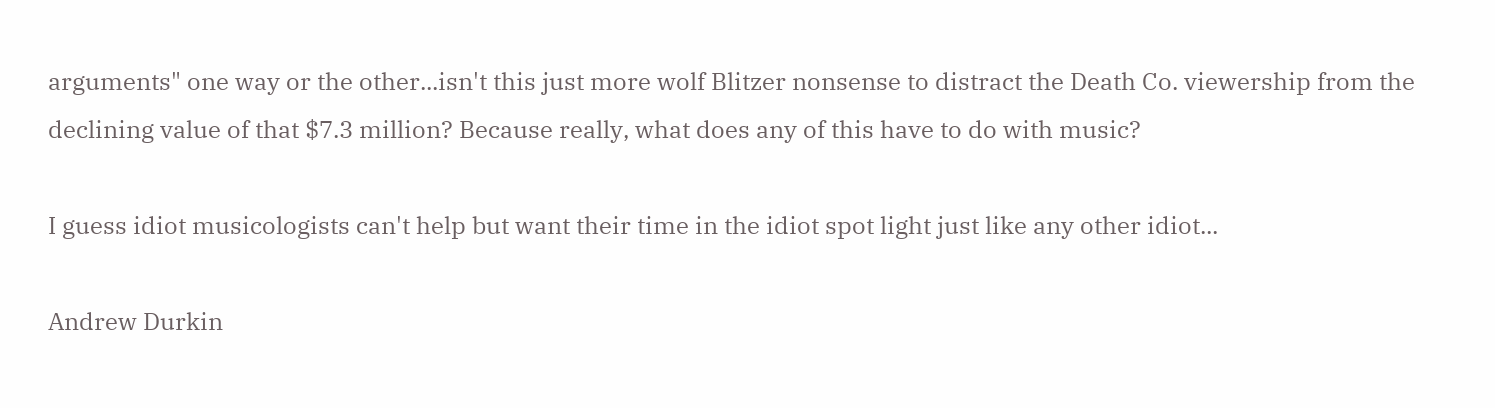arguments" one way or the other...isn't this just more wolf Blitzer nonsense to distract the Death Co. viewership from the declining value of that $7.3 million? Because really, what does any of this have to do with music?

I guess idiot musicologists can't help but want their time in the idiot spot light just like any other idiot...

Andrew Durkin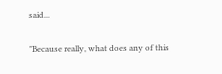said...

"Because really, what does any of this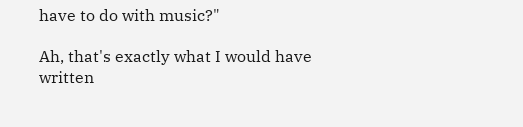have to do with music?"

Ah, that's exactly what I would have written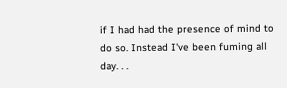if I had had the presence of mind to do so. Instead I've been fuming all day. . .